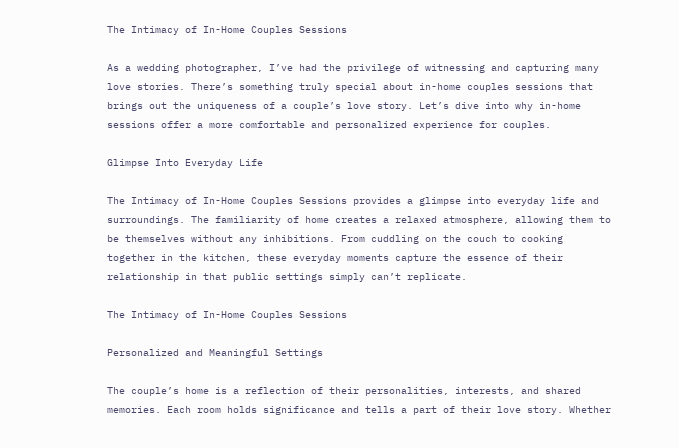The Intimacy of In-Home Couples Sessions

As a wedding photographer, I’ve had the privilege of witnessing and capturing many love stories. There’s something truly special about in-home couples sessions that brings out the uniqueness of a couple’s love story. Let’s dive into why in-home sessions offer a more comfortable and personalized experience for couples.

Glimpse Into Everyday Life

The Intimacy of In-Home Couples Sessions provides a glimpse into everyday life and surroundings. The familiarity of home creates a relaxed atmosphere, allowing them to be themselves without any inhibitions. From cuddling on the couch to cooking together in the kitchen, these everyday moments capture the essence of their relationship in that public settings simply can’t replicate.

The Intimacy of In-Home Couples Sessions

Personalized and Meaningful Settings

The couple’s home is a reflection of their personalities, interests, and shared memories. Each room holds significance and tells a part of their love story. Whether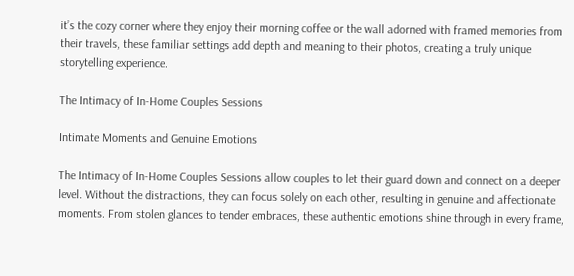it’s the cozy corner where they enjoy their morning coffee or the wall adorned with framed memories from their travels, these familiar settings add depth and meaning to their photos, creating a truly unique storytelling experience.

The Intimacy of In-Home Couples Sessions

Intimate Moments and Genuine Emotions

The Intimacy of In-Home Couples Sessions allow couples to let their guard down and connect on a deeper level. Without the distractions, they can focus solely on each other, resulting in genuine and affectionate moments. From stolen glances to tender embraces, these authentic emotions shine through in every frame,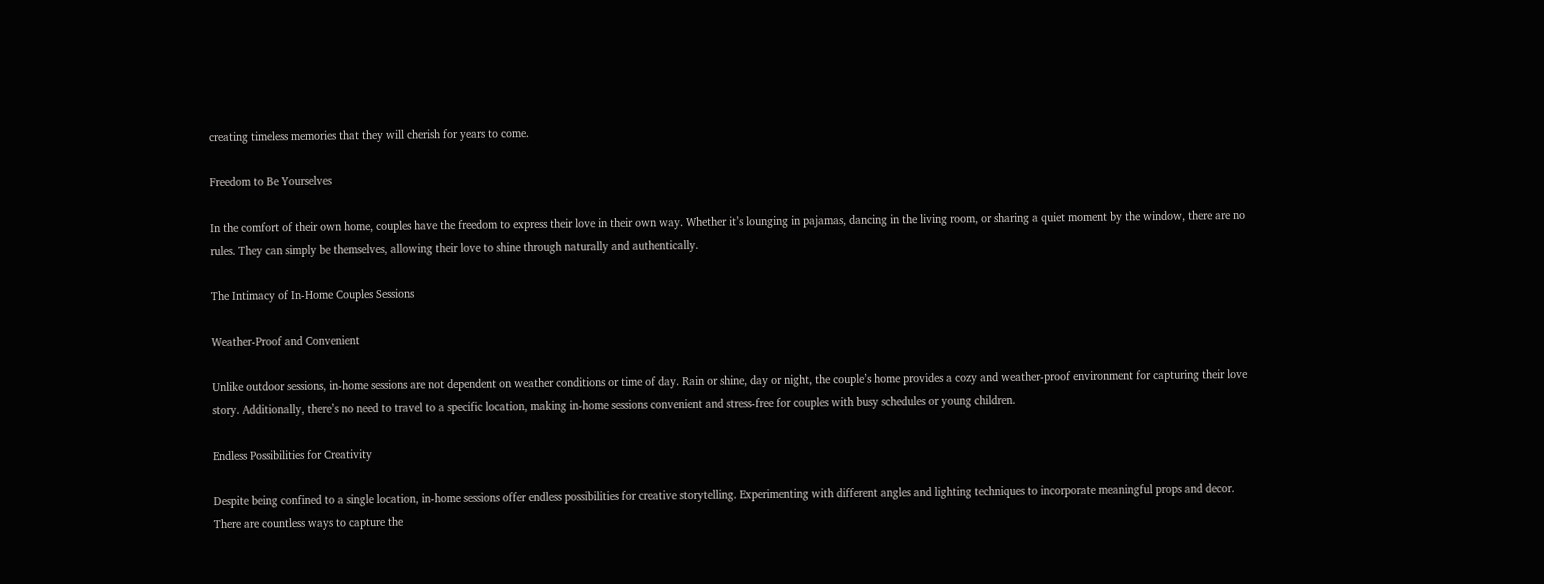creating timeless memories that they will cherish for years to come.

Freedom to Be Yourselves

In the comfort of their own home, couples have the freedom to express their love in their own way. Whether it’s lounging in pajamas, dancing in the living room, or sharing a quiet moment by the window, there are no rules. They can simply be themselves, allowing their love to shine through naturally and authentically.

The Intimacy of In-Home Couples Sessions

Weather-Proof and Convenient

Unlike outdoor sessions, in-home sessions are not dependent on weather conditions or time of day. Rain or shine, day or night, the couple’s home provides a cozy and weather-proof environment for capturing their love story. Additionally, there’s no need to travel to a specific location, making in-home sessions convenient and stress-free for couples with busy schedules or young children.

Endless Possibilities for Creativity

Despite being confined to a single location, in-home sessions offer endless possibilities for creative storytelling. Experimenting with different angles and lighting techniques to incorporate meaningful props and decor. There are countless ways to capture the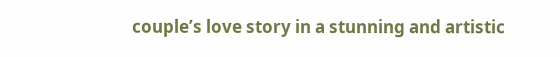couple’s love story in a stunning and artistic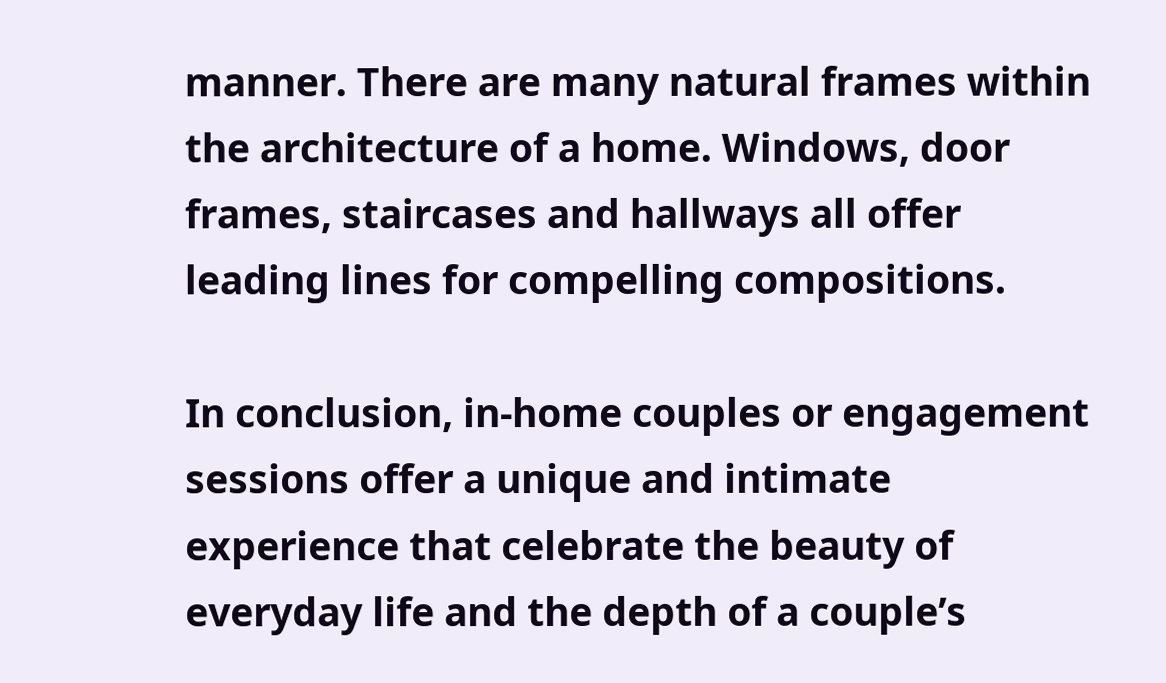manner. There are many natural frames within the architecture of a home. Windows, door frames, staircases and hallways all offer leading lines for compelling compositions.

In conclusion, in-home couples or engagement sessions offer a unique and intimate experience that celebrate the beauty of everyday life and the depth of a couple’s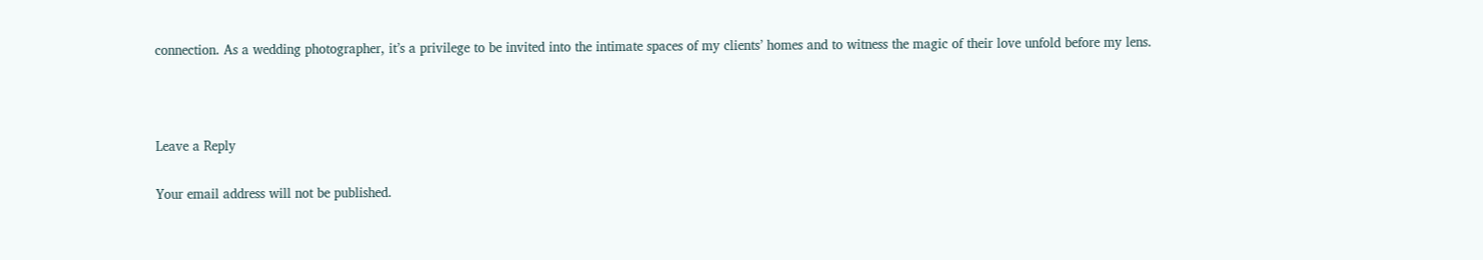connection. As a wedding photographer, it’s a privilege to be invited into the intimate spaces of my clients’ homes and to witness the magic of their love unfold before my lens.



Leave a Reply

Your email address will not be published.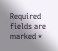Required fields are marked *